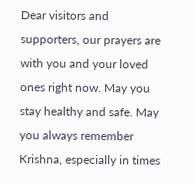Dear visitors and supporters, our prayers are with you and your loved ones right now. May you stay healthy and safe. May you always remember Krishna, especially in times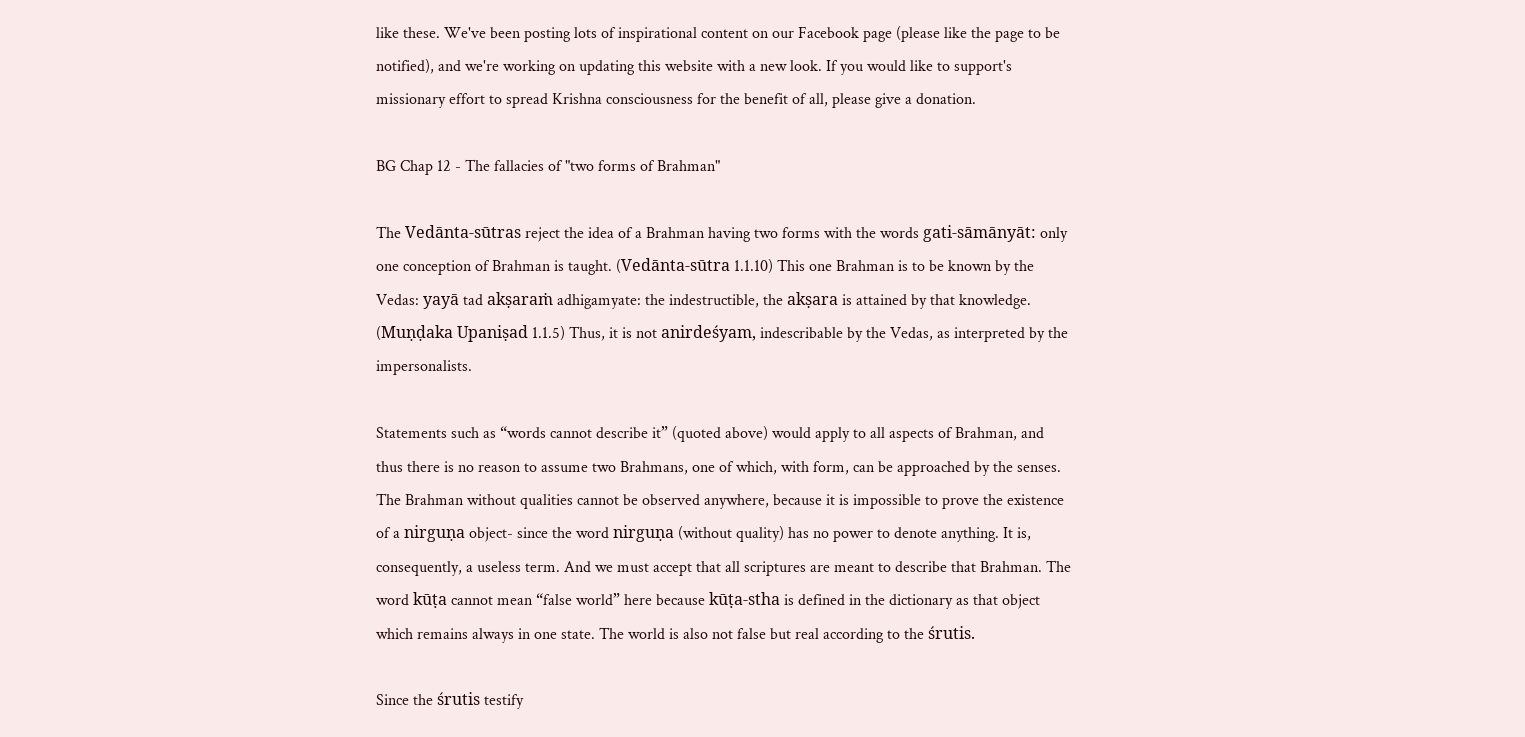like these. We've been posting lots of inspirational content on our Facebook page (please like the page to be notified), and we're working on updating this website with a new look. If you would like to support's missionary effort to spread Krishna consciousness for the benefit of all, please give a donation.

BG Chap 12 - The fallacies of "two forms of Brahman"

The Vedānta-sūtras reject the idea of a Brahman having two forms with the words gati-sāmānyāt: only one conception of Brahman is taught. (Vedānta-sūtra 1.1.10) This one Brahman is to be known by the Vedas: yayā tad akṣaraṁ adhigamyate: the indestructible, the akṣara is attained by that knowledge. (Muṇḍaka Upaniṣad 1.1.5) Thus, it is not anirdeśyam, indescribable by the Vedas, as interpreted by the impersonalists.

Statements such as “words cannot describe it” (quoted above) would apply to all aspects of Brahman, and thus there is no reason to assume two Brahmans, one of which, with form, can be approached by the senses. The Brahman without qualities cannot be observed anywhere, because it is impossible to prove the existence of a nirguṇa object- since the word nirguṇa (without quality) has no power to denote anything. It is, consequently, a useless term. And we must accept that all scriptures are meant to describe that Brahman. The word kūṭa cannot mean “false world” here because kūṭa-stha is defined in the dictionary as that object which remains always in one state. The world is also not false but real according to the śrutis.

Since the śrutis testify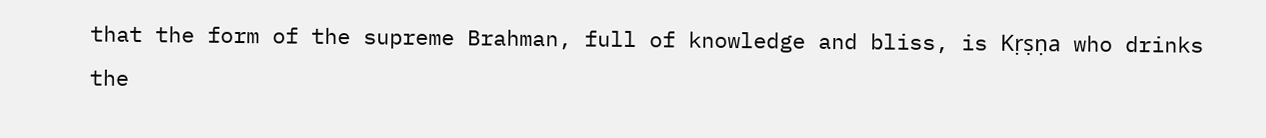that the form of the supreme Brahman, full of knowledge and bliss, is Kṛṣṇa who drinks the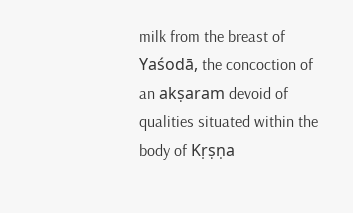milk from the breast of Yaśodā, the concoction of an akṣaram devoid of qualities situated within the body of Kṛṣṇa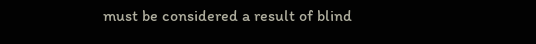must be considered a result of blind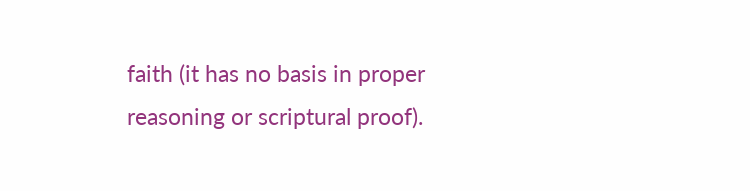faith (it has no basis in proper reasoning or scriptural proof).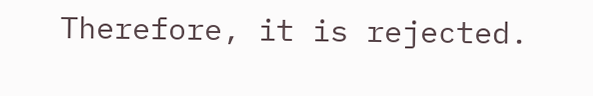Therefore, it is rejected.